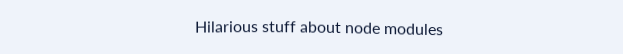Hilarious stuff about node modules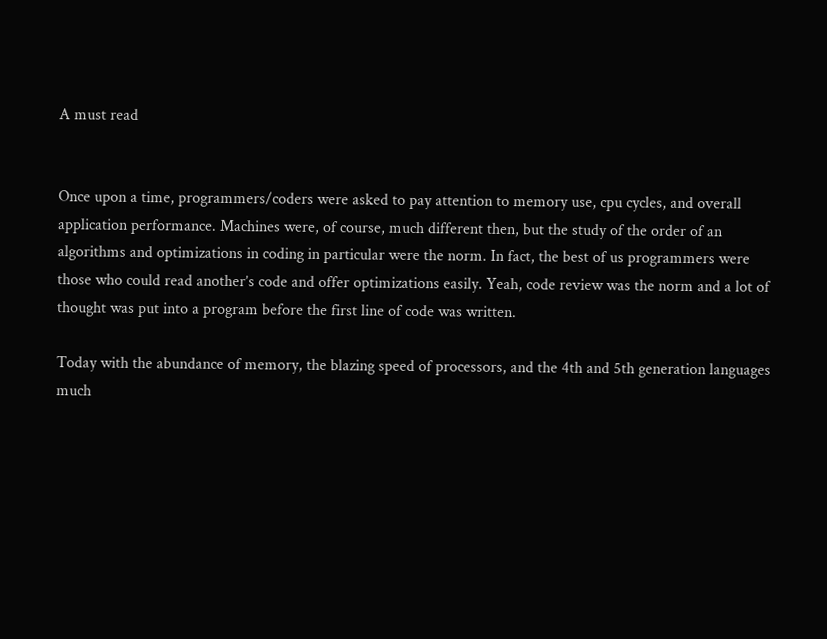A must read


Once upon a time, programmers/coders were asked to pay attention to memory use, cpu cycles, and overall application performance. Machines were, of course, much different then, but the study of the order of an algorithms and optimizations in coding in particular were the norm. In fact, the best of us programmers were those who could read another’s code and offer optimizations easily. Yeah, code review was the norm and a lot of thought was put into a program before the first line of code was written.

Today with the abundance of memory, the blazing speed of processors, and the 4th and 5th generation languages much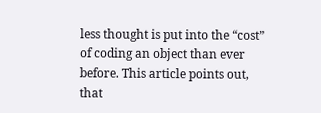less thought is put into the “cost” of coding an object than ever before. This article points out, that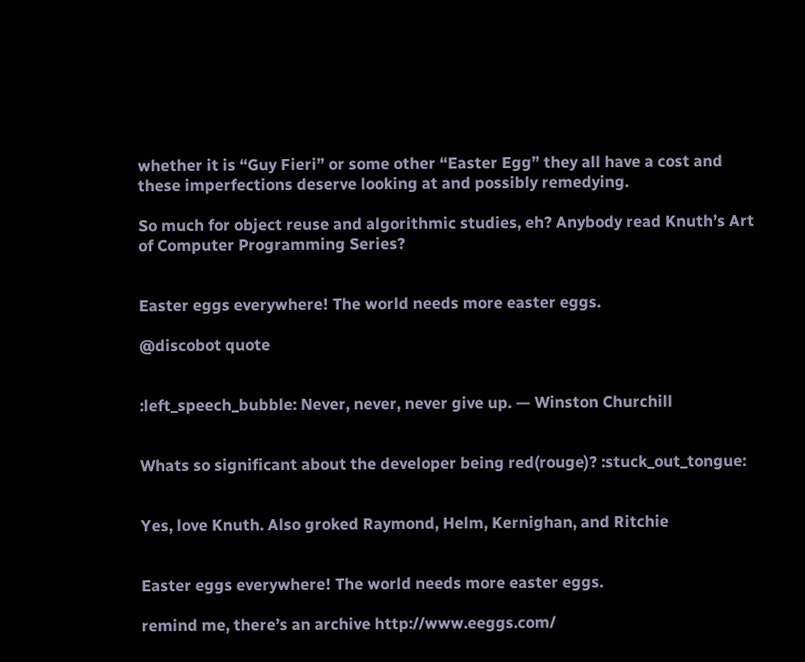whether it is “Guy Fieri” or some other “Easter Egg” they all have a cost and these imperfections deserve looking at and possibly remedying.

So much for object reuse and algorithmic studies, eh? Anybody read Knuth’s Art of Computer Programming Series?


Easter eggs everywhere! The world needs more easter eggs.

@discobot quote


:left_speech_bubble: Never, never, never give up. — Winston Churchill


Whats so significant about the developer being red(rouge)? :stuck_out_tongue:


Yes, love Knuth. Also groked Raymond, Helm, Kernighan, and Ritchie


Easter eggs everywhere! The world needs more easter eggs.

remind me, there’s an archive http://www.eeggs.com/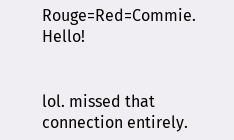Rouge=Red=Commie. Hello!


lol. missed that connection entirely.